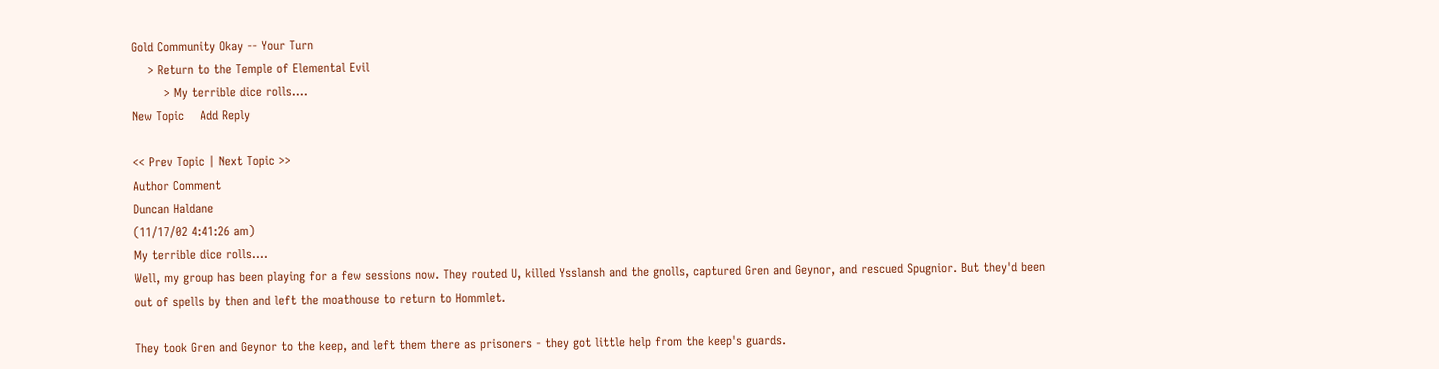Gold Community Okay -- Your Turn
    > Return to the Temple of Elemental Evil
        > My terrible dice rolls....
New Topic    Add Reply

<< Prev Topic | Next Topic >>
Author Comment
Duncan Haldane
(11/17/02 4:41:26 am)
My terrible dice rolls....
Well, my group has been playing for a few sessions now. They routed U, killed Ysslansh and the gnolls, captured Gren and Geynor, and rescued Spugnior. But they'd been out of spells by then and left the moathouse to return to Hommlet.

They took Gren and Geynor to the keep, and left them there as prisoners - they got little help from the keep's guards.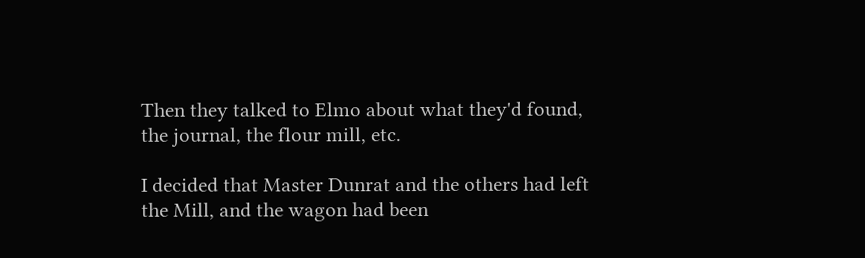Then they talked to Elmo about what they'd found, the journal, the flour mill, etc.

I decided that Master Dunrat and the others had left the Mill, and the wagon had been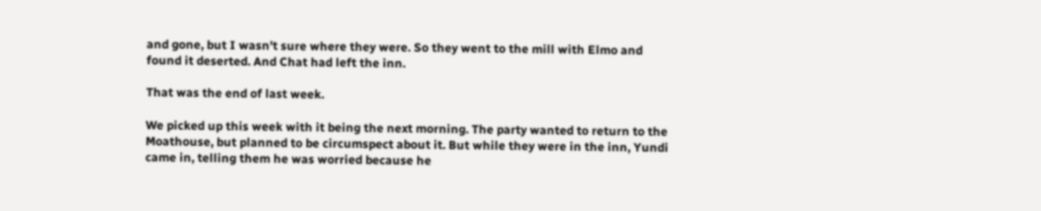and gone, but I wasn't sure where they were. So they went to the mill with Elmo and found it deserted. And Chat had left the inn.

That was the end of last week.

We picked up this week with it being the next morning. The party wanted to return to the Moathouse, but planned to be circumspect about it. But while they were in the inn, Yundi came in, telling them he was worried because he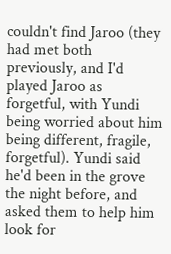couldn't find Jaroo (they had met both previously, and I'd played Jaroo as forgetful, with Yundi being worried about him being different, fragile, forgetful). Yundi said he'd been in the grove the night before, and asked them to help him look for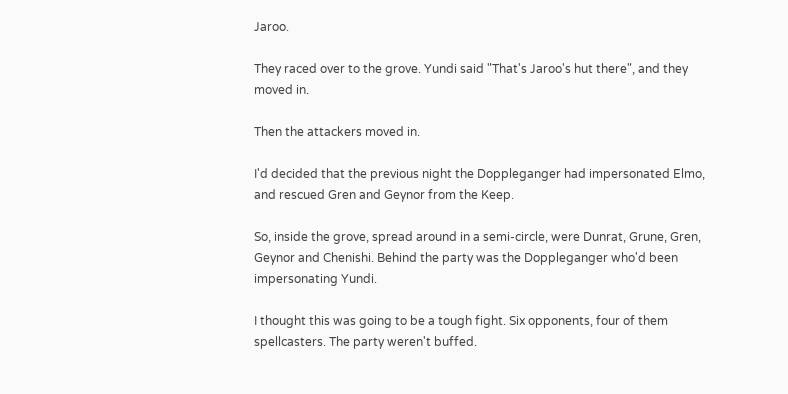Jaroo.

They raced over to the grove. Yundi said "That's Jaroo's hut there", and they moved in.

Then the attackers moved in.

I'd decided that the previous night the Doppleganger had impersonated Elmo, and rescued Gren and Geynor from the Keep.

So, inside the grove, spread around in a semi-circle, were Dunrat, Grune, Gren, Geynor and Chenishi. Behind the party was the Doppleganger who'd been impersonating Yundi.

I thought this was going to be a tough fight. Six opponents, four of them spellcasters. The party weren't buffed.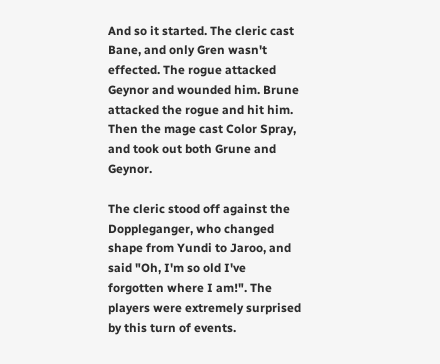And so it started. The cleric cast Bane, and only Gren wasn't effected. The rogue attacked Geynor and wounded him. Brune attacked the rogue and hit him. Then the mage cast Color Spray, and took out both Grune and Geynor.

The cleric stood off against the Doppleganger, who changed shape from Yundi to Jaroo, and said "Oh, I'm so old I've forgotten where I am!". The players were extremely surprised by this turn of events.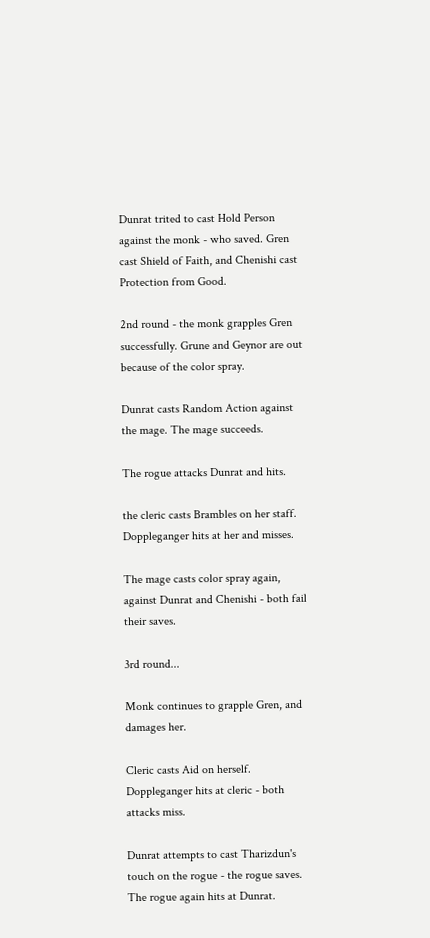Dunrat trited to cast Hold Person against the monk - who saved. Gren cast Shield of Faith, and Chenishi cast Protection from Good.

2nd round - the monk grapples Gren successfully. Grune and Geynor are out because of the color spray.

Dunrat casts Random Action against the mage. The mage succeeds.

The rogue attacks Dunrat and hits.

the cleric casts Brambles on her staff. Doppleganger hits at her and misses.

The mage casts color spray again, against Dunrat and Chenishi - both fail their saves.

3rd round...

Monk continues to grapple Gren, and damages her.

Cleric casts Aid on herself. Doppleganger hits at cleric - both attacks miss.

Dunrat attempts to cast Tharizdun's touch on the rogue - the rogue saves. The rogue again hits at Dunrat.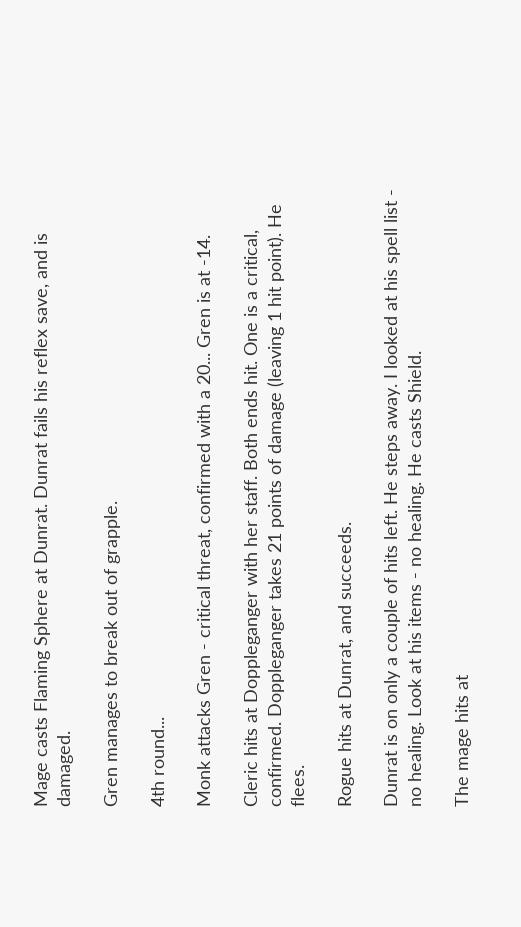Mage casts Flaming Sphere at Dunrat. Dunrat fails his reflex save, and is damaged.

Gren manages to break out of grapple.

4th round...

Monk attacks Gren - critical threat, confirmed with a 20... Gren is at -14.

Cleric hits at Doppleganger with her staff. Both ends hit. One is a critical, confirmed. Doppleganger takes 21 points of damage (leaving 1 hit point). He flees.

Rogue hits at Dunrat, and succeeds.

Dunrat is on only a couple of hits left. He steps away. I looked at his spell list - no healing. Look at his items - no healing. He casts Shield.

The mage hits at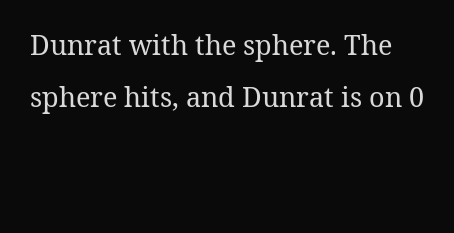Dunrat with the sphere. The sphere hits, and Dunrat is on 0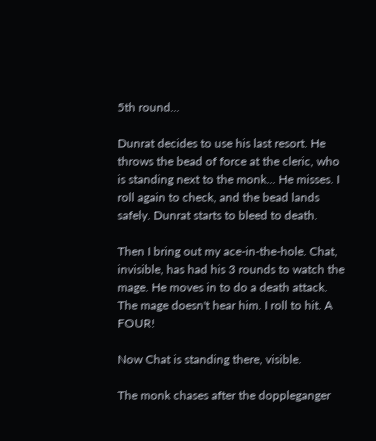5th round...

Dunrat decides to use his last resort. He throws the bead of force at the cleric, who is standing next to the monk... He misses. I roll again to check, and the bead lands safely. Dunrat starts to bleed to death.

Then I bring out my ace-in-the-hole. Chat, invisible, has had his 3 rounds to watch the mage. He moves in to do a death attack. The mage doesn't hear him. I roll to hit. A FOUR!

Now Chat is standing there, visible.

The monk chases after the doppleganger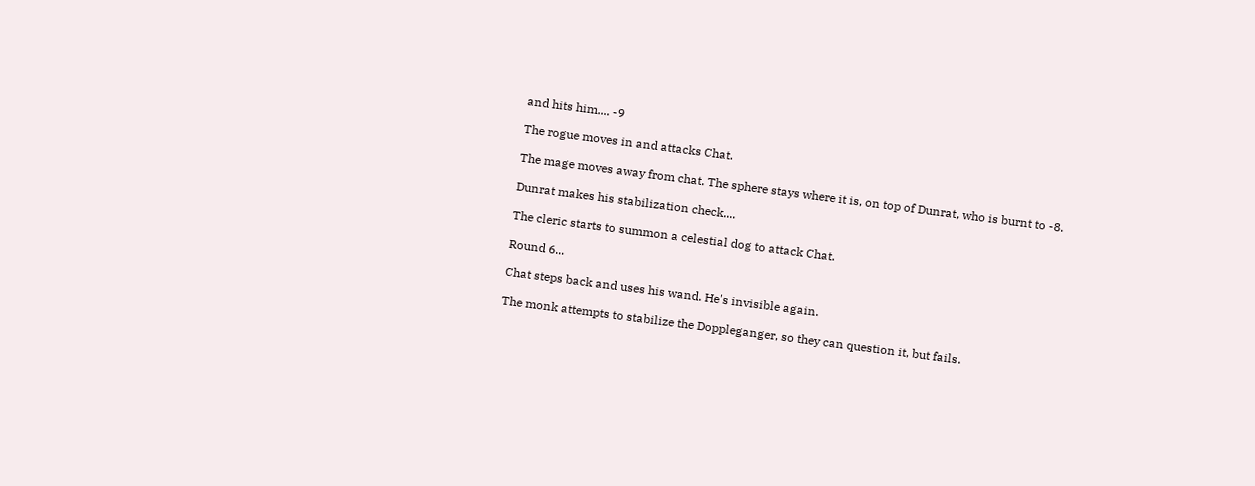and hits him.... -9

The rogue moves in and attacks Chat.

The mage moves away from chat. The sphere stays where it is, on top of Dunrat, who is burnt to -8.

Dunrat makes his stabilization check....

The cleric starts to summon a celestial dog to attack Chat.

Round 6...

Chat steps back and uses his wand. He's invisible again.

The monk attempts to stabilize the Doppleganger, so they can question it, but fails.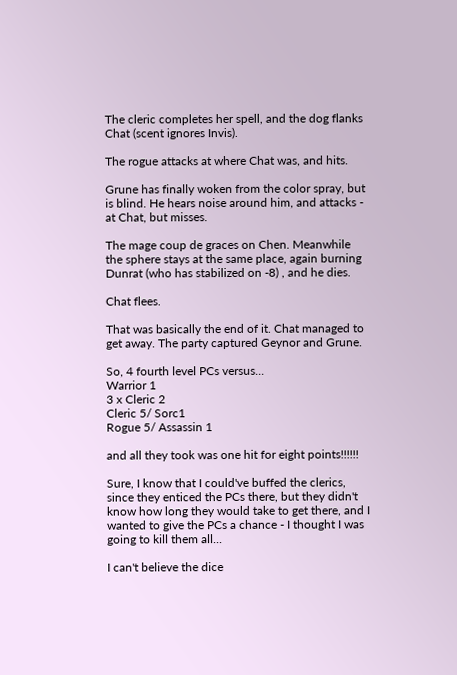The cleric completes her spell, and the dog flanks Chat (scent ignores Invis).

The rogue attacks at where Chat was, and hits.

Grune has finally woken from the color spray, but is blind. He hears noise around him, and attacks - at Chat, but misses.

The mage coup de graces on Chen. Meanwhile the sphere stays at the same place, again burning Dunrat (who has stabilized on -8) , and he dies.

Chat flees.

That was basically the end of it. Chat managed to get away. The party captured Geynor and Grune.

So, 4 fourth level PCs versus...
Warrior 1
3 x Cleric 2
Cleric 5/ Sorc1
Rogue 5/ Assassin 1

and all they took was one hit for eight points!!!!!!

Sure, I know that I could've buffed the clerics, since they enticed the PCs there, but they didn't know how long they would take to get there, and I wanted to give the PCs a chance - I thought I was going to kill them all...

I can't believe the dice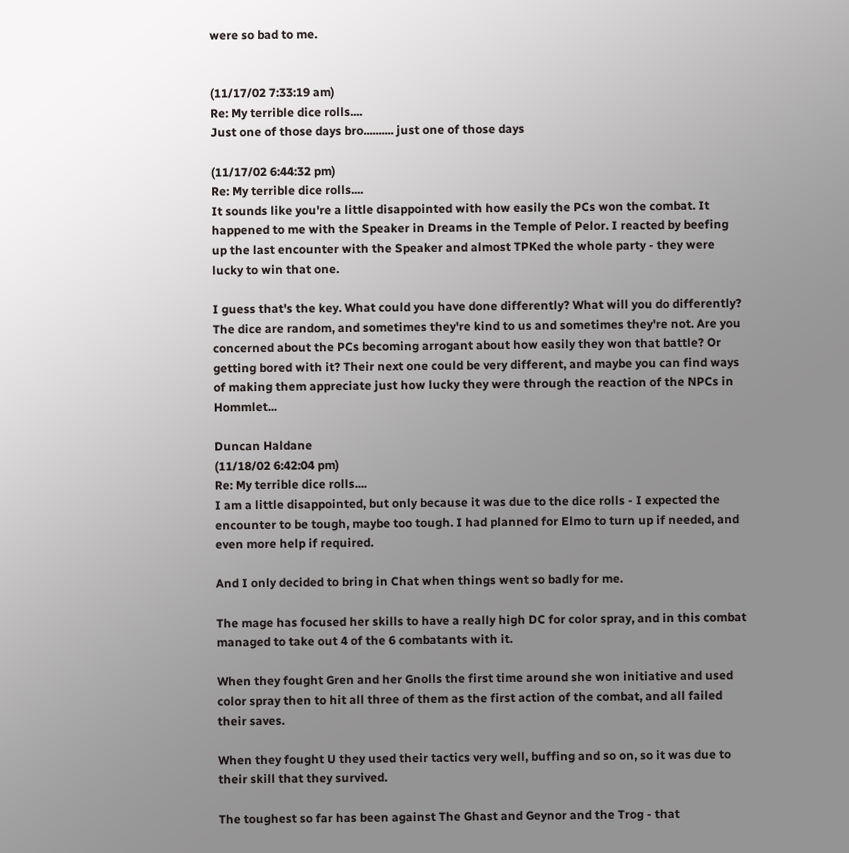were so bad to me.


(11/17/02 7:33:19 am)
Re: My terrible dice rolls....
Just one of those days bro.......... just one of those days

(11/17/02 6:44:32 pm)
Re: My terrible dice rolls....
It sounds like you're a little disappointed with how easily the PCs won the combat. It happened to me with the Speaker in Dreams in the Temple of Pelor. I reacted by beefing up the last encounter with the Speaker and almost TPKed the whole party - they were lucky to win that one.

I guess that's the key. What could you have done differently? What will you do differently? The dice are random, and sometimes they're kind to us and sometimes they're not. Are you concerned about the PCs becoming arrogant about how easily they won that battle? Or getting bored with it? Their next one could be very different, and maybe you can find ways of making them appreciate just how lucky they were through the reaction of the NPCs in Hommlet...

Duncan Haldane
(11/18/02 6:42:04 pm)
Re: My terrible dice rolls....
I am a little disappointed, but only because it was due to the dice rolls - I expected the encounter to be tough, maybe too tough. I had planned for Elmo to turn up if needed, and even more help if required.

And I only decided to bring in Chat when things went so badly for me.

The mage has focused her skills to have a really high DC for color spray, and in this combat managed to take out 4 of the 6 combatants with it.

When they fought Gren and her Gnolls the first time around she won initiative and used color spray then to hit all three of them as the first action of the combat, and all failed their saves.

When they fought U they used their tactics very well, buffing and so on, so it was due to their skill that they survived.

The toughest so far has been against The Ghast and Geynor and the Trog - that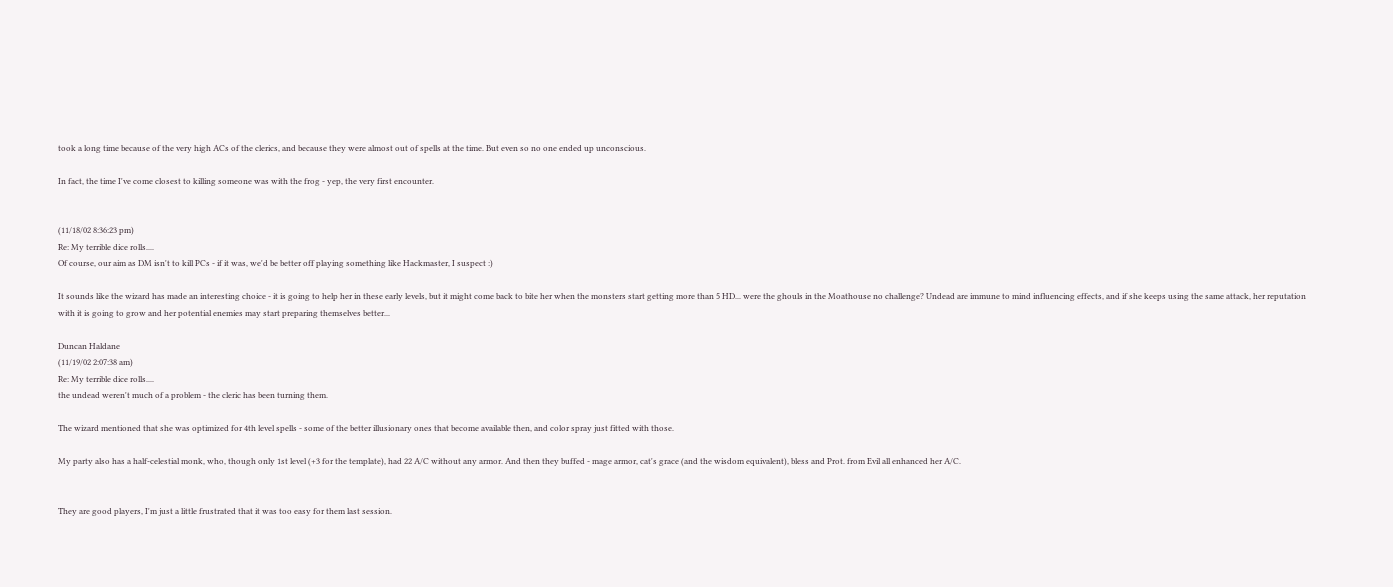took a long time because of the very high ACs of the clerics, and because they were almost out of spells at the time. But even so no one ended up unconscious.

In fact, the time I've come closest to killing someone was with the frog - yep, the very first encounter.


(11/18/02 8:36:23 pm)
Re: My terrible dice rolls....
Of course, our aim as DM isn't to kill PCs - if it was, we'd be better off playing something like Hackmaster, I suspect :)

It sounds like the wizard has made an interesting choice - it is going to help her in these early levels, but it might come back to bite her when the monsters start getting more than 5 HD... were the ghouls in the Moathouse no challenge? Undead are immune to mind influencing effects, and if she keeps using the same attack, her reputation with it is going to grow and her potential enemies may start preparing themselves better...

Duncan Haldane
(11/19/02 2:07:38 am)
Re: My terrible dice rolls....
the undead weren't much of a problem - the cleric has been turning them.

The wizard mentioned that she was optimized for 4th level spells - some of the better illusionary ones that become available then, and color spray just fitted with those.

My party also has a half-celestial monk, who, though only 1st level (+3 for the template), had 22 A/C without any armor. And then they buffed - mage armor, cat's grace (and the wisdom equivalent), bless and Prot. from Evil all enhanced her A/C.


They are good players, I'm just a little frustrated that it was too easy for them last session.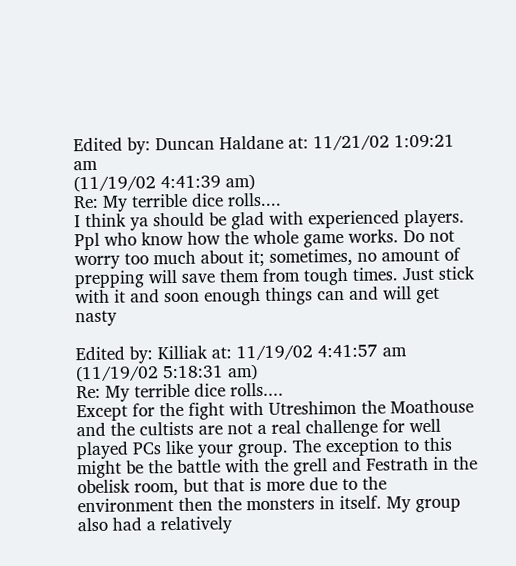Edited by: Duncan Haldane at: 11/21/02 1:09:21 am
(11/19/02 4:41:39 am)
Re: My terrible dice rolls....
I think ya should be glad with experienced players. Ppl who know how the whole game works. Do not worry too much about it; sometimes, no amount of prepping will save them from tough times. Just stick with it and soon enough things can and will get nasty

Edited by: Killiak at: 11/19/02 4:41:57 am
(11/19/02 5:18:31 am)
Re: My terrible dice rolls....
Except for the fight with Utreshimon the Moathouse and the cultists are not a real challenge for well played PCs like your group. The exception to this might be the battle with the grell and Festrath in the obelisk room, but that is more due to the environment then the monsters in itself. My group also had a relatively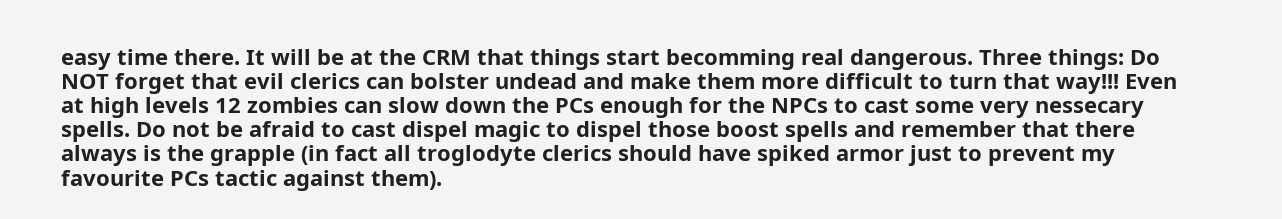easy time there. It will be at the CRM that things start becomming real dangerous. Three things: Do NOT forget that evil clerics can bolster undead and make them more difficult to turn that way!!! Even at high levels 12 zombies can slow down the PCs enough for the NPCs to cast some very nessecary spells. Do not be afraid to cast dispel magic to dispel those boost spells and remember that there always is the grapple (in fact all troglodyte clerics should have spiked armor just to prevent my favourite PCs tactic against them).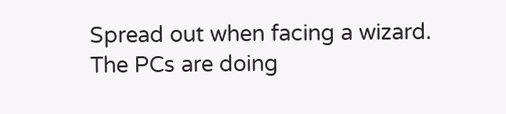Spread out when facing a wizard. The PCs are doing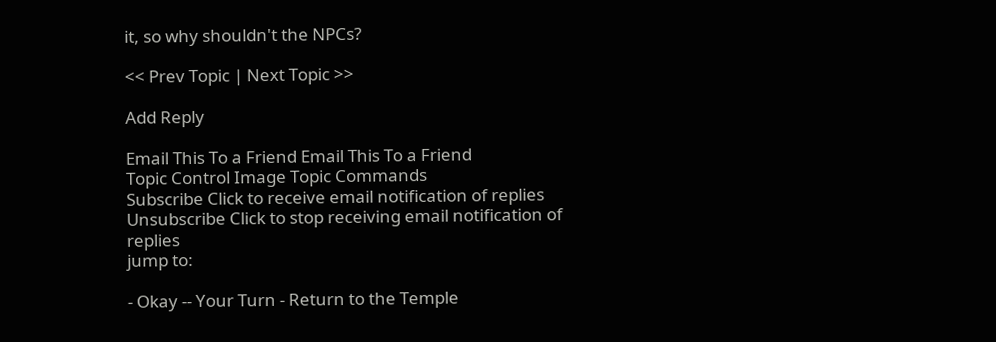it, so why shouldn't the NPCs?

<< Prev Topic | Next Topic >>

Add Reply

Email This To a Friend Email This To a Friend
Topic Control Image Topic Commands
Subscribe Click to receive email notification of replies
Unsubscribe Click to stop receiving email notification of replies
jump to:

- Okay -- Your Turn - Return to the Temple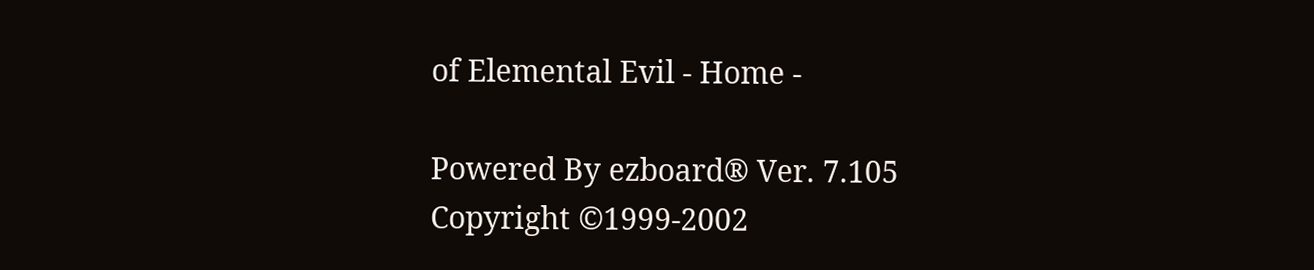of Elemental Evil - Home -

Powered By ezboard® Ver. 7.105
Copyright ©1999-2002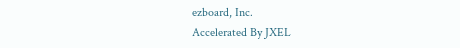ezboard, Inc.
Accelerated By JXEL